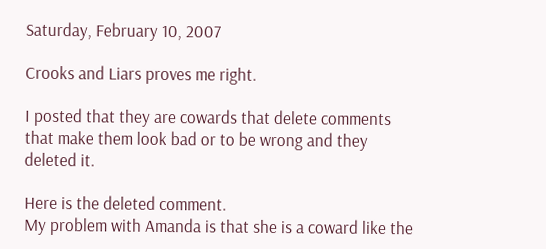Saturday, February 10, 2007

Crooks and Liars proves me right.

I posted that they are cowards that delete comments that make them look bad or to be wrong and they deleted it.

Here is the deleted comment.
My problem with Amanda is that she is a coward like the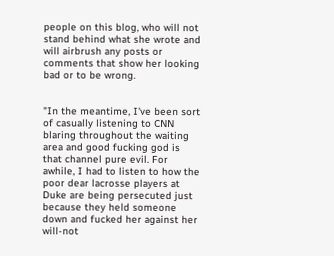people on this blog, who will not stand behind what she wrote and will airbrush any posts or comments that show her looking bad or to be wrong.


"In the meantime, I've been sort of casually listening to CNN blaring throughout the waiting area and good fucking god is that channel pure evil. For awhile, I had to listen to how the poor dear lacrosse players at Duke are being persecuted just because they held someone down and fucked her against her will-not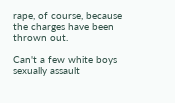rape, of course, because the charges have been thrown out.

Can't a few white boys sexually assault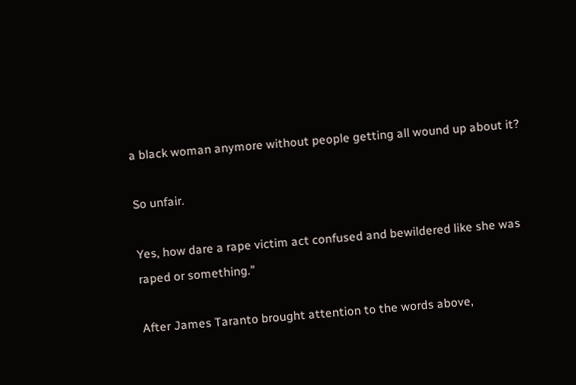a black woman anymore without people getting all wound up about it?

So unfair.

Yes, how dare a rape victim act confused and bewildered like she was raped or something."

After James Taranto brought attention to the words above,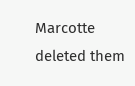Marcotte deleted them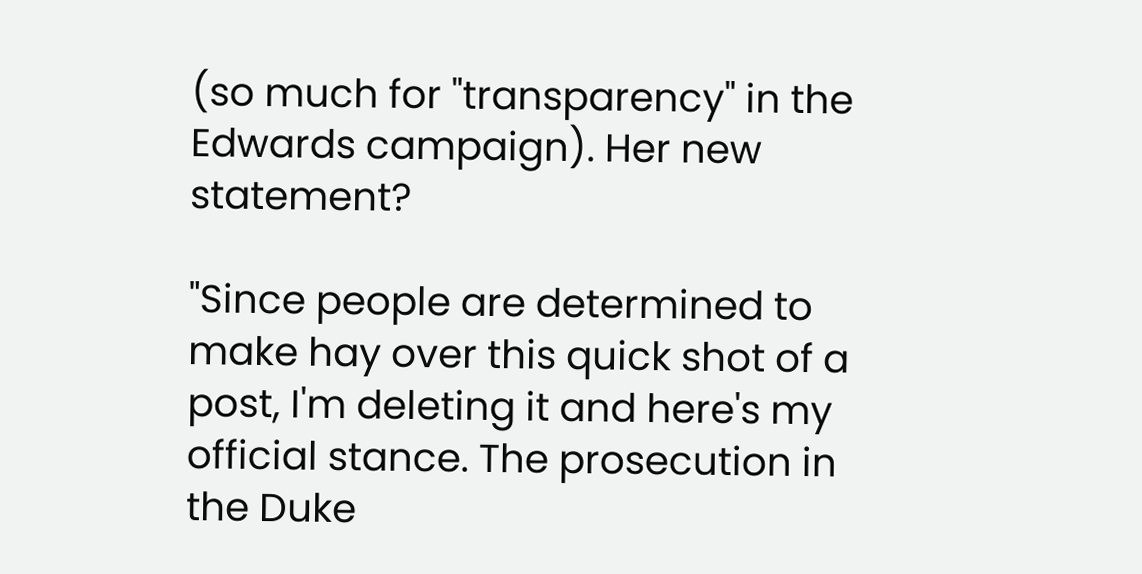(so much for "transparency" in the Edwards campaign). Her new statement?

"Since people are determined to make hay over this quick shot of a post, I'm deleting it and here's my official stance. The prosecution in the Duke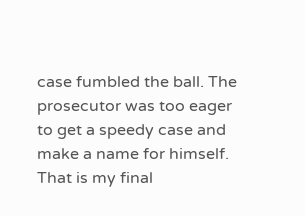case fumbled the ball. The prosecutor was too eager to get a speedy case and make a name for himself. That is my final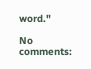word."

No comments: